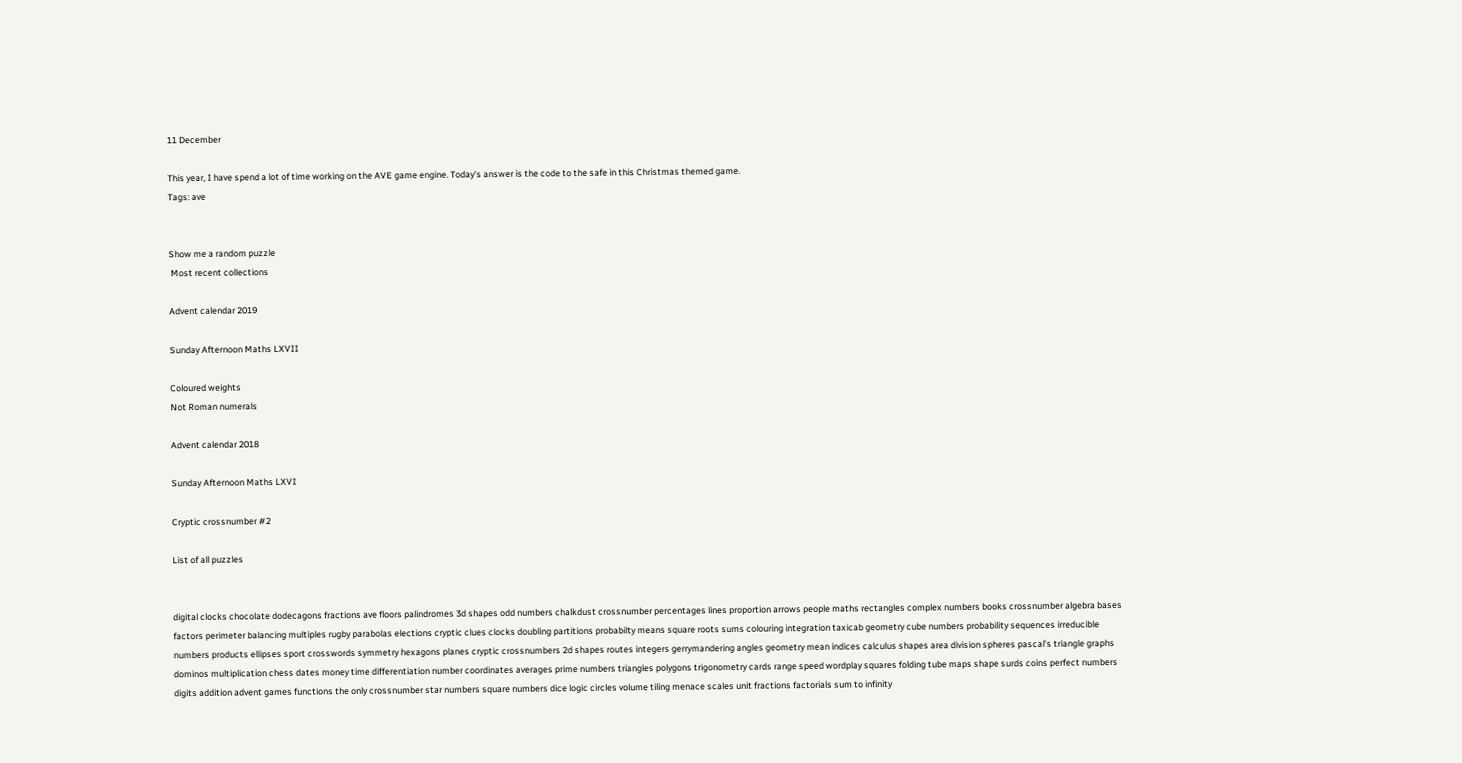11 December

This year, I have spend a lot of time working on the AVE game engine. Today's answer is the code to the safe in this Christmas themed game.
Tags: ave


Show me a random puzzle
 Most recent collections

Advent calendar 2019

Sunday Afternoon Maths LXVII

Coloured weights
Not Roman numerals

Advent calendar 2018

Sunday Afternoon Maths LXVI

Cryptic crossnumber #2

List of all puzzles


digital clocks chocolate dodecagons fractions ave floors palindromes 3d shapes odd numbers chalkdust crossnumber percentages lines proportion arrows people maths rectangles complex numbers books crossnumber algebra bases factors perimeter balancing multiples rugby parabolas elections cryptic clues clocks doubling partitions probabilty means square roots sums colouring integration taxicab geometry cube numbers probability sequences irreducible numbers products ellipses sport crosswords symmetry hexagons planes cryptic crossnumbers 2d shapes routes integers gerrymandering angles geometry mean indices calculus shapes area division spheres pascal's triangle graphs dominos multiplication chess dates money time differentiation number coordinates averages prime numbers triangles polygons trigonometry cards range speed wordplay squares folding tube maps shape surds coins perfect numbers digits addition advent games functions the only crossnumber star numbers square numbers dice logic circles volume tiling menace scales unit fractions factorials sum to infinity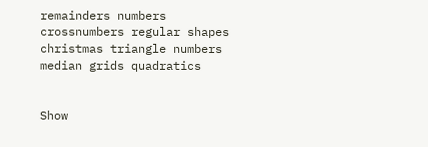remainders numbers crossnumbers regular shapes christmas triangle numbers median grids quadratics


Show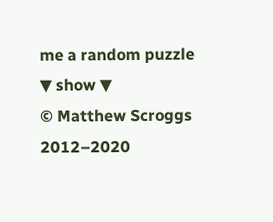me a random puzzle
▼ show ▼
© Matthew Scroggs 2012–2020